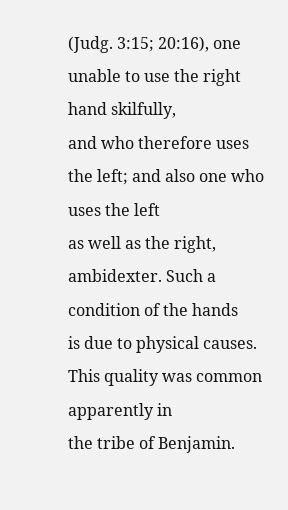(Judg. 3:15; 20:16), one unable to use the right hand skilfully,
and who therefore uses the left; and also one who uses the left
as well as the right, ambidexter. Such a condition of the hands
is due to physical causes. This quality was common apparently in
the tribe of Benjamin.